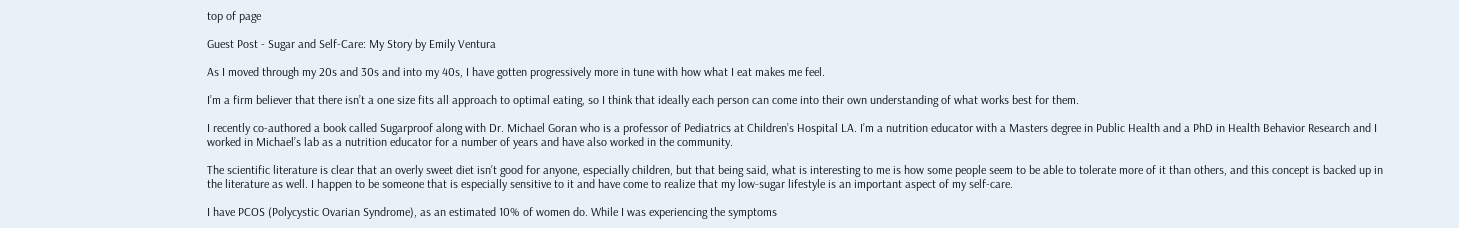top of page

Guest Post - Sugar and Self-Care: My Story by Emily Ventura

As I moved through my 20s and 30s and into my 40s, I have gotten progressively more in tune with how what I eat makes me feel.

I’m a firm believer that there isn’t a one size fits all approach to optimal eating, so I think that ideally each person can come into their own understanding of what works best for them.

I recently co-authored a book called Sugarproof along with Dr. Michael Goran who is a professor of Pediatrics at Children’s Hospital LA. I’m a nutrition educator with a Masters degree in Public Health and a PhD in Health Behavior Research and I worked in Michael’s lab as a nutrition educator for a number of years and have also worked in the community.

The scientific literature is clear that an overly sweet diet isn’t good for anyone, especially children, but that being said, what is interesting to me is how some people seem to be able to tolerate more of it than others, and this concept is backed up in the literature as well. I happen to be someone that is especially sensitive to it and have come to realize that my low-sugar lifestyle is an important aspect of my self-care.

I have PCOS (Polycystic Ovarian Syndrome), as an estimated 10% of women do. While I was experiencing the symptoms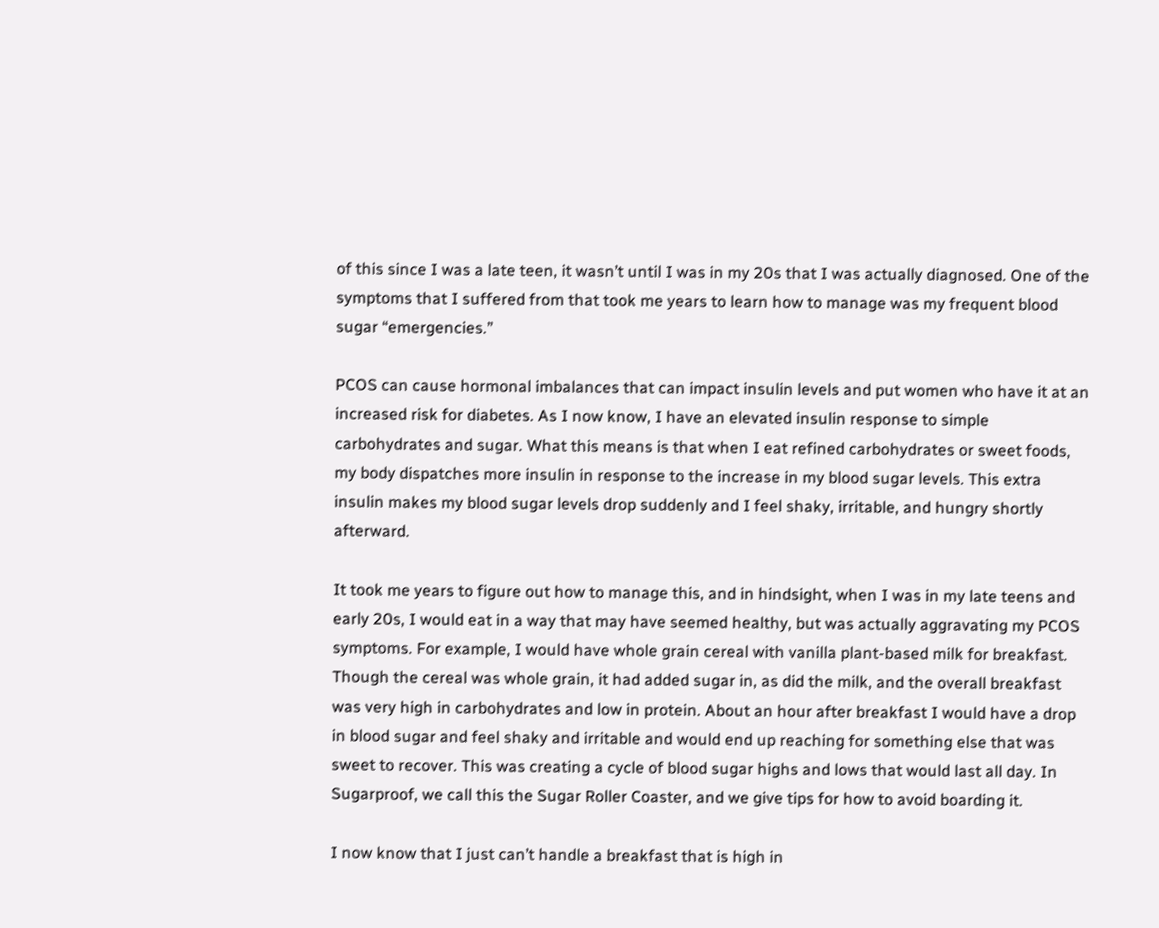of this since I was a late teen, it wasn’t until I was in my 20s that I was actually diagnosed. One of the symptoms that I suffered from that took me years to learn how to manage was my frequent blood sugar “emergencies.”

PCOS can cause hormonal imbalances that can impact insulin levels and put women who have it at an increased risk for diabetes. As I now know, I have an elevated insulin response to simple carbohydrates and sugar. What this means is that when I eat refined carbohydrates or sweet foods, my body dispatches more insulin in response to the increase in my blood sugar levels. This extra insulin makes my blood sugar levels drop suddenly and I feel shaky, irritable, and hungry shortly afterward.

It took me years to figure out how to manage this, and in hindsight, when I was in my late teens and early 20s, I would eat in a way that may have seemed healthy, but was actually aggravating my PCOS symptoms. For example, I would have whole grain cereal with vanilla plant-based milk for breakfast. Though the cereal was whole grain, it had added sugar in, as did the milk, and the overall breakfast was very high in carbohydrates and low in protein. About an hour after breakfast I would have a drop in blood sugar and feel shaky and irritable and would end up reaching for something else that was sweet to recover. This was creating a cycle of blood sugar highs and lows that would last all day. In Sugarproof, we call this the Sugar Roller Coaster, and we give tips for how to avoid boarding it.

I now know that I just can’t handle a breakfast that is high in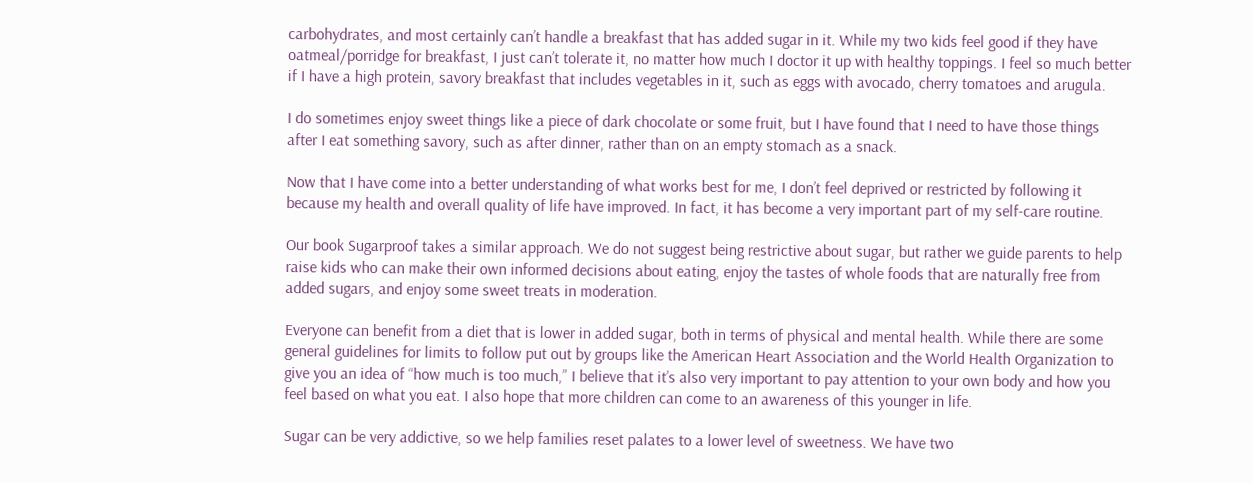carbohydrates, and most certainly can’t handle a breakfast that has added sugar in it. While my two kids feel good if they have oatmeal/porridge for breakfast, I just can’t tolerate it, no matter how much I doctor it up with healthy toppings. I feel so much better if I have a high protein, savory breakfast that includes vegetables in it, such as eggs with avocado, cherry tomatoes and arugula.

I do sometimes enjoy sweet things like a piece of dark chocolate or some fruit, but I have found that I need to have those things after I eat something savory, such as after dinner, rather than on an empty stomach as a snack.

Now that I have come into a better understanding of what works best for me, I don’t feel deprived or restricted by following it because my health and overall quality of life have improved. In fact, it has become a very important part of my self-care routine.

Our book Sugarproof takes a similar approach. We do not suggest being restrictive about sugar, but rather we guide parents to help raise kids who can make their own informed decisions about eating, enjoy the tastes of whole foods that are naturally free from added sugars, and enjoy some sweet treats in moderation.

Everyone can benefit from a diet that is lower in added sugar, both in terms of physical and mental health. While there are some general guidelines for limits to follow put out by groups like the American Heart Association and the World Health Organization to give you an idea of “how much is too much,” I believe that it’s also very important to pay attention to your own body and how you feel based on what you eat. I also hope that more children can come to an awareness of this younger in life.

Sugar can be very addictive, so we help families reset palates to a lower level of sweetness. We have two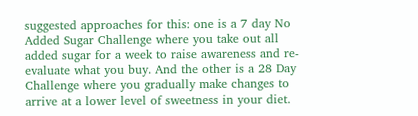suggested approaches for this: one is a 7 day No Added Sugar Challenge where you take out all added sugar for a week to raise awareness and re-evaluate what you buy. And the other is a 28 Day Challenge where you gradually make changes to arrive at a lower level of sweetness in your diet.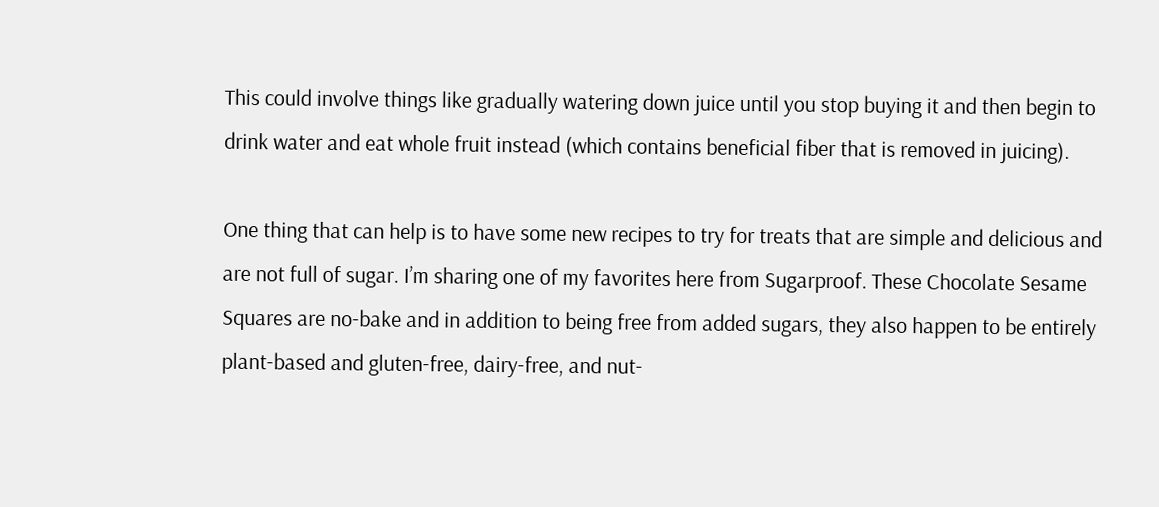This could involve things like gradually watering down juice until you stop buying it and then begin to drink water and eat whole fruit instead (which contains beneficial fiber that is removed in juicing).

One thing that can help is to have some new recipes to try for treats that are simple and delicious and are not full of sugar. I’m sharing one of my favorites here from Sugarproof. These Chocolate Sesame Squares are no-bake and in addition to being free from added sugars, they also happen to be entirely plant-based and gluten-free, dairy-free, and nut-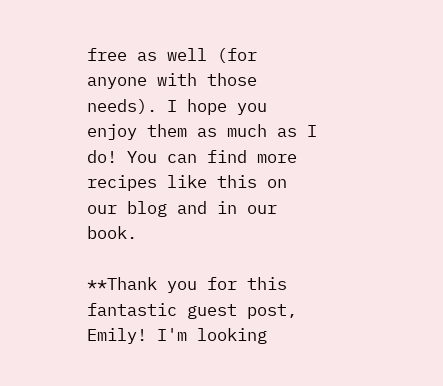free as well (for anyone with those needs). I hope you enjoy them as much as I do! You can find more recipes like this on our blog and in our book.

**Thank you for this fantastic guest post, Emily! I'm looking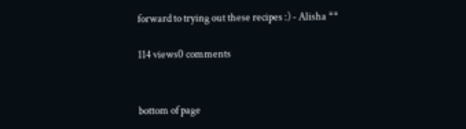forward to trying out these recipes :) - Alisha **

114 views0 comments


bottom of page